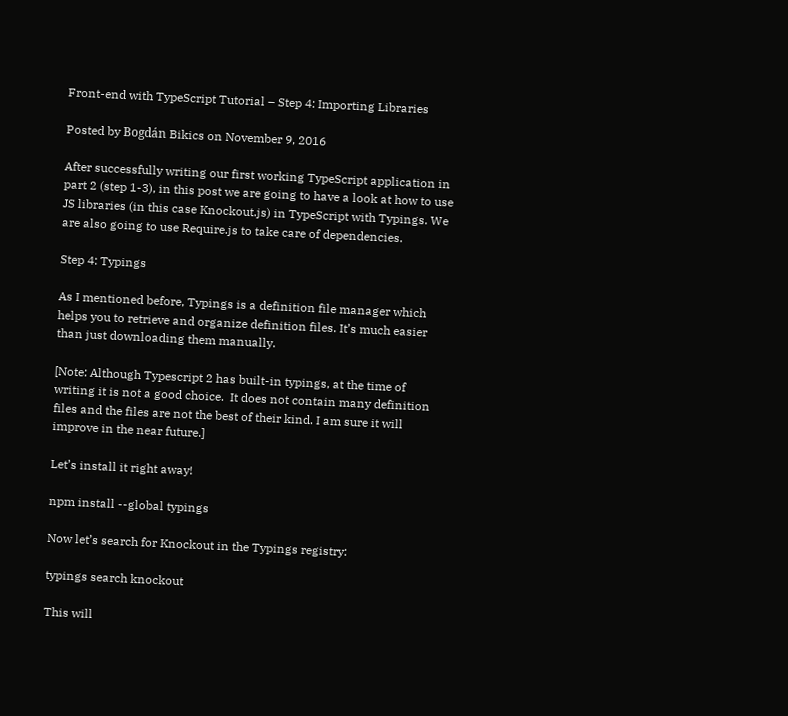Front-end with TypeScript Tutorial – Step 4: Importing Libraries

Posted by Bogdán Bikics on November 9, 2016

After successfully writing our first working TypeScript application in part 2 (step 1-3), in this post we are going to have a look at how to use JS libraries (in this case Knockout.js) in TypeScript with Typings. We are also going to use Require.js to take care of dependencies.

Step 4: Typings

As I mentioned before, Typings is a definition file manager which helps you to retrieve and organize definition files. It’s much easier than just downloading them manually.

[Note: Although Typescript 2 has built-in typings, at the time of writing it is not a good choice.  It does not contain many definition files and the files are not the best of their kind. I am sure it will improve in the near future.]

Let’s install it right away!

npm install --global typings

Now let’s search for Knockout in the Typings registry:

typings search knockout

This will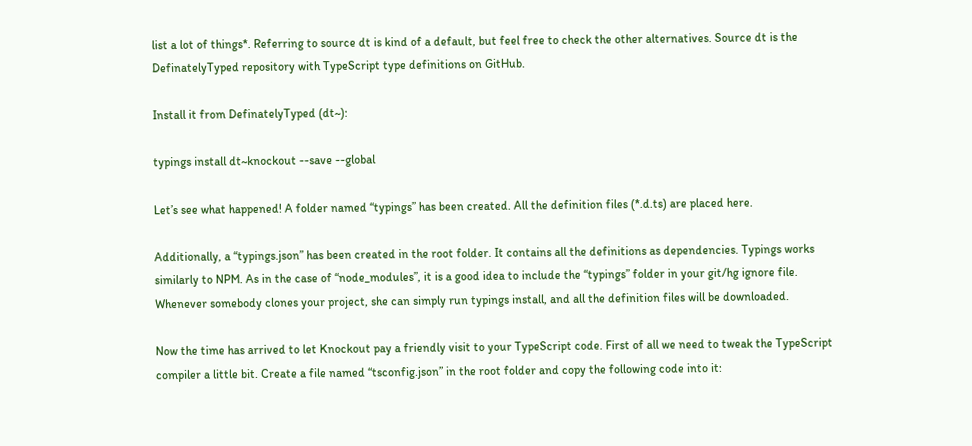list a lot of things*. Referring to source dt is kind of a default, but feel free to check the other alternatives. Source dt is the DefinatelyTyped repository with TypeScript type definitions on GitHub.

Install it from DefinatelyTyped (dt~):

typings install dt~knockout --save --global

Let’s see what happened! A folder named “typings” has been created. All the definition files (*.d.ts) are placed here.

Additionally, a “typings.json” has been created in the root folder. It contains all the definitions as dependencies. Typings works similarly to NPM. As in the case of “node_modules”, it is a good idea to include the “typings” folder in your git/hg ignore file. Whenever somebody clones your project, she can simply run typings install, and all the definition files will be downloaded.

Now the time has arrived to let Knockout pay a friendly visit to your TypeScript code. First of all we need to tweak the TypeScript compiler a little bit. Create a file named “tsconfig.json” in the root folder and copy the following code into it: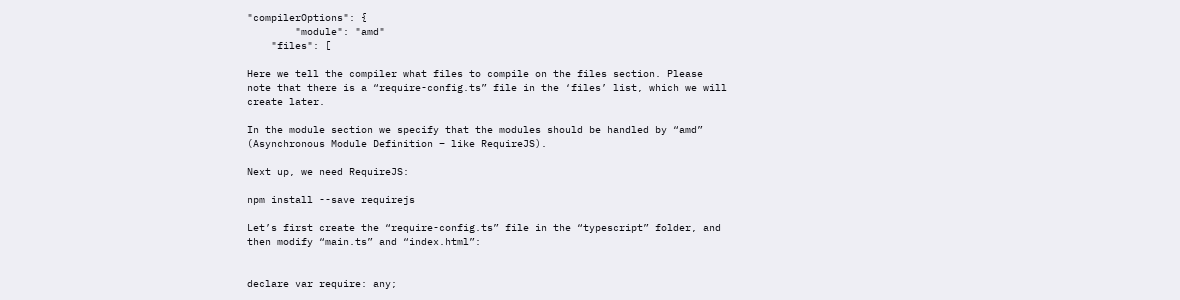"compilerOptions": {
        "module": "amd"
    "files": [

Here we tell the compiler what files to compile on the files section. Please note that there is a “require-config.ts” file in the ‘files’ list, which we will create later.

In the module section we specify that the modules should be handled by “amd” (Asynchronous Module Definition – like RequireJS).

Next up, we need RequireJS:

npm install --save requirejs

Let’s first create the “require-config.ts” file in the “typescript” folder, and then modify “main.ts” and “index.html”:


declare var require: any;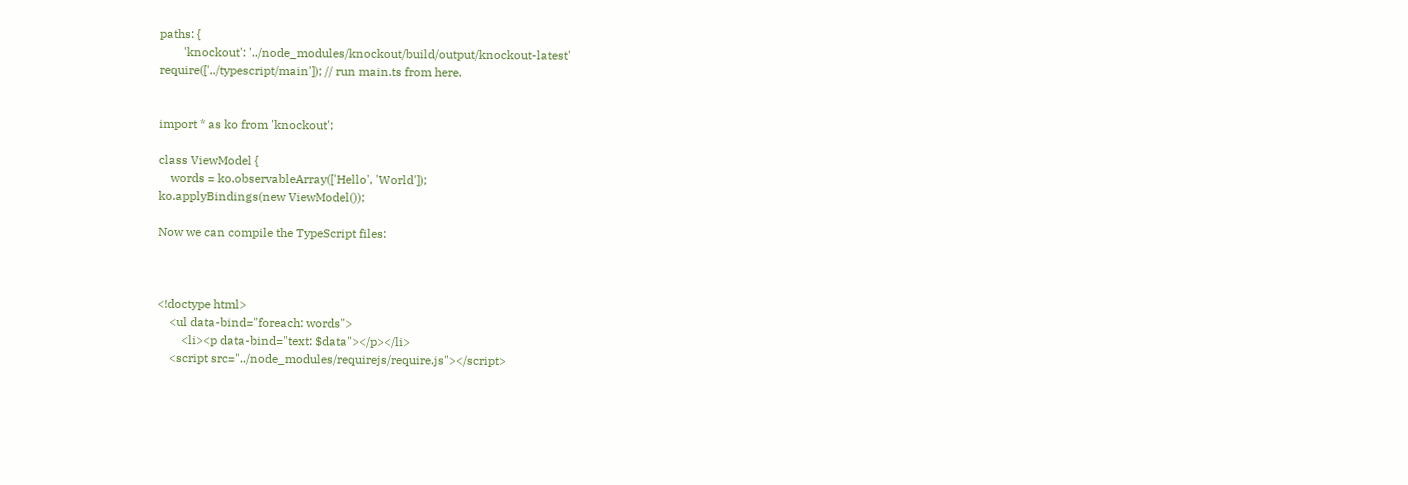paths: {
        'knockout': '../node_modules/knockout/build/output/knockout-latest'
require(['../typescript/main']); // run main.ts from here.


import * as ko from 'knockout';

class ViewModel {
    words = ko.observableArray(['Hello', 'World']);
ko.applyBindings(new ViewModel());

Now we can compile the TypeScript files:



<!doctype html>
    <ul data-bind="foreach: words">
        <li><p data-bind="text: $data"></p></li>
    <script src="../node_modules/requirejs/require.js"></script>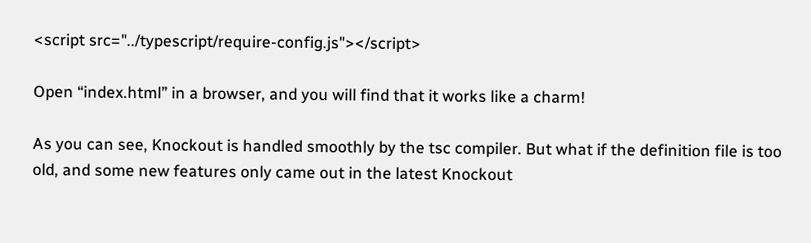<script src="../typescript/require-config.js"></script>

Open “index.html” in a browser, and you will find that it works like a charm!

As you can see, Knockout is handled smoothly by the tsc compiler. But what if the definition file is too old, and some new features only came out in the latest Knockout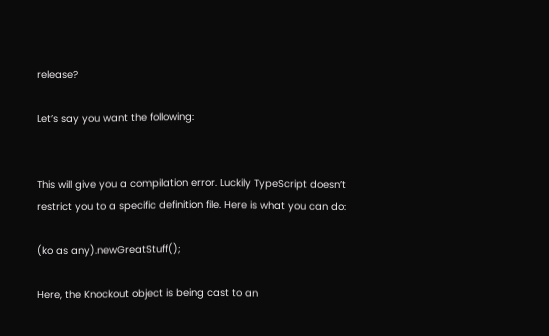release?

Let’s say you want the following:


This will give you a compilation error. Luckily TypeScript doesn’t restrict you to a specific definition file. Here is what you can do:

(ko as any).newGreatStuff();

Here, the Knockout object is being cast to an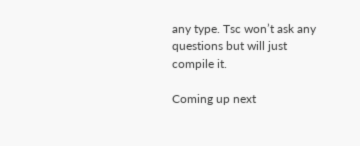any type. Tsc won’t ask any questions but will just compile it.

Coming up next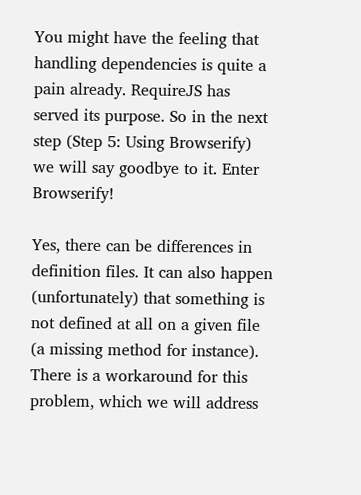You might have the feeling that handling dependencies is quite a pain already. RequireJS has served its purpose. So in the next step (Step 5: Using Browserify) we will say goodbye to it. Enter Browserify!

Yes, there can be differences in definition files. It can also happen (unfortunately) that something is not defined at all on a given file (a missing method for instance). There is a workaround for this problem, which we will address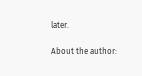later.

About the author: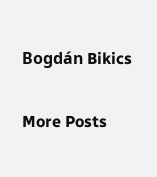Bogdán Bikics

More Posts